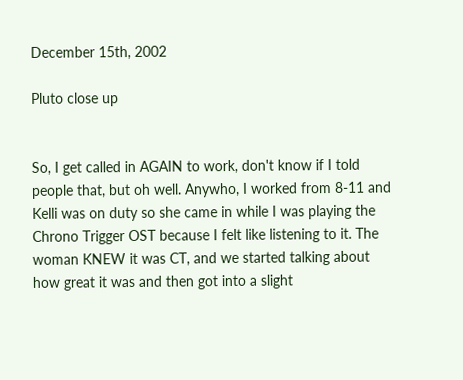December 15th, 2002

Pluto close up


So, I get called in AGAIN to work, don't know if I told people that, but oh well. Anywho, I worked from 8-11 and Kelli was on duty so she came in while I was playing the Chrono Trigger OST because I felt like listening to it. The woman KNEW it was CT, and we started talking about how great it was and then got into a slight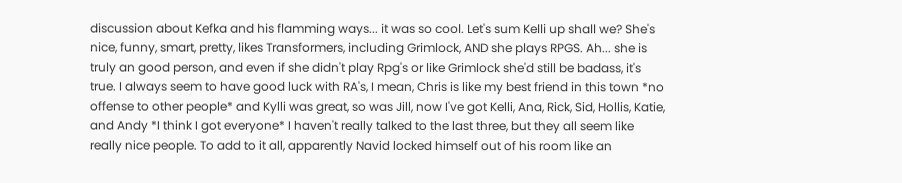discussion about Kefka and his flamming ways... it was so cool. Let's sum Kelli up shall we? She's nice, funny, smart, pretty, likes Transformers, including Grimlock, AND she plays RPGS. Ah... she is truly an good person, and even if she didn't play Rpg's or like Grimlock she'd still be badass, it's true. I always seem to have good luck with RA's, I mean, Chris is like my best friend in this town *no offense to other people* and Kylli was great, so was Jill, now I've got Kelli, Ana, Rick, Sid, Hollis, Katie, and Andy *I think I got everyone* I haven't really talked to the last three, but they all seem like really nice people. To add to it all, apparently Navid locked himself out of his room like an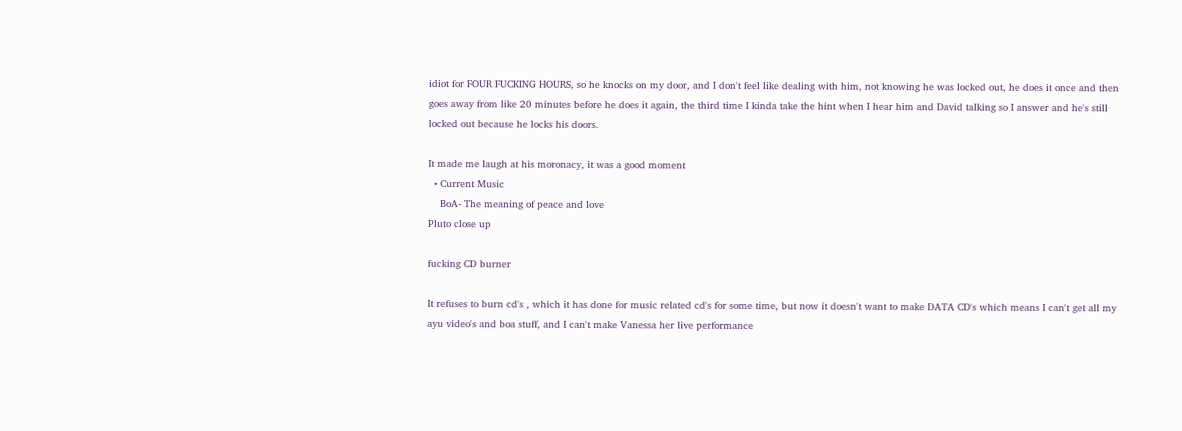idiot for FOUR FUCKING HOURS, so he knocks on my door, and I don't feel like dealing with him, not knowing he was locked out, he does it once and then goes away from like 20 minutes before he does it again, the third time I kinda take the hint when I hear him and David talking so I answer and he's still locked out because he locks his doors.

It made me laugh at his moronacy, it was a good moment
  • Current Music
    BoA- The meaning of peace and love
Pluto close up

fucking CD burner

It refuses to burn cd's , which it has done for music related cd's for some time, but now it doesn't want to make DATA CD's which means I can't get all my ayu video's and boa stuff, and I can't make Vanessa her live performance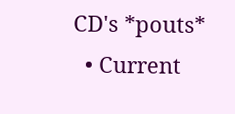CD's *pouts*
  • Current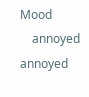Mood
    annoyed annoyed